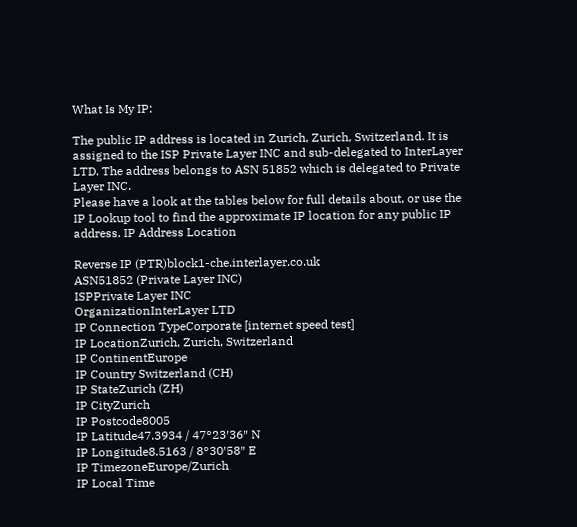What Is My IP:

The public IP address is located in Zurich, Zurich, Switzerland. It is assigned to the ISP Private Layer INC and sub-delegated to InterLayer LTD. The address belongs to ASN 51852 which is delegated to Private Layer INC.
Please have a look at the tables below for full details about, or use the IP Lookup tool to find the approximate IP location for any public IP address. IP Address Location

Reverse IP (PTR)block1-che.interlayer.co.uk
ASN51852 (Private Layer INC)
ISPPrivate Layer INC
OrganizationInterLayer LTD
IP Connection TypeCorporate [internet speed test]
IP LocationZurich, Zurich, Switzerland
IP ContinentEurope
IP Country Switzerland (CH)
IP StateZurich (ZH)
IP CityZurich
IP Postcode8005
IP Latitude47.3934 / 47°23′36″ N
IP Longitude8.5163 / 8°30′58″ E
IP TimezoneEurope/Zurich
IP Local Time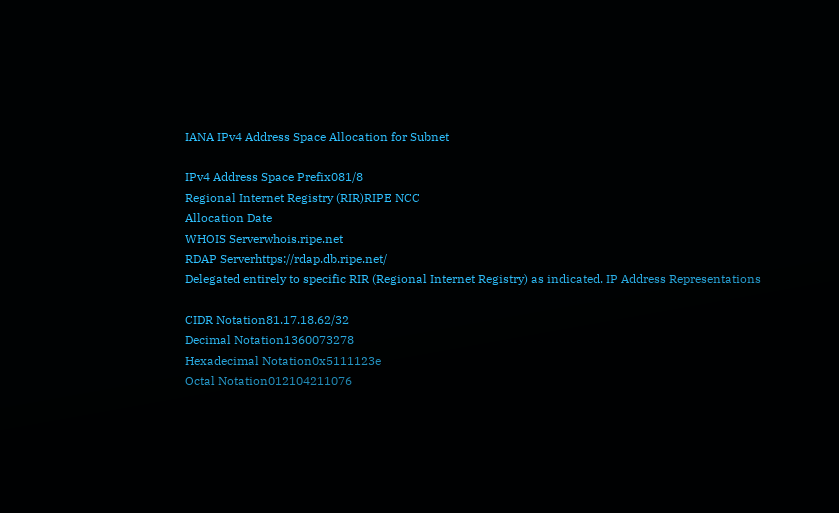IANA IPv4 Address Space Allocation for Subnet

IPv4 Address Space Prefix081/8
Regional Internet Registry (RIR)RIPE NCC
Allocation Date
WHOIS Serverwhois.ripe.net
RDAP Serverhttps://rdap.db.ripe.net/
Delegated entirely to specific RIR (Regional Internet Registry) as indicated. IP Address Representations

CIDR Notation81.17.18.62/32
Decimal Notation1360073278
Hexadecimal Notation0x5111123e
Octal Notation012104211076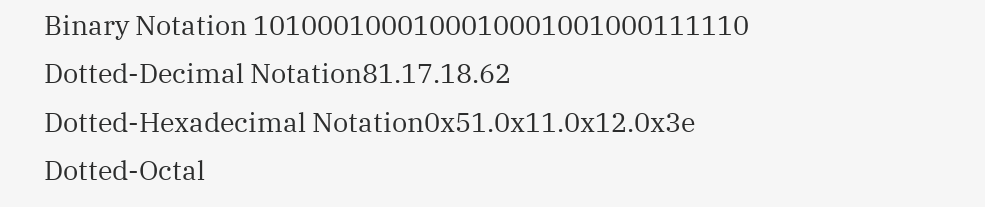Binary Notation 1010001000100010001001000111110
Dotted-Decimal Notation81.17.18.62
Dotted-Hexadecimal Notation0x51.0x11.0x12.0x3e
Dotted-Octal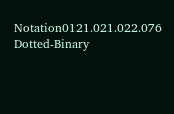Notation0121.021.022.076
Dotted-Binary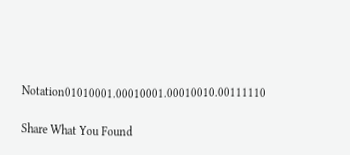Notation01010001.00010001.00010010.00111110

Share What You Found